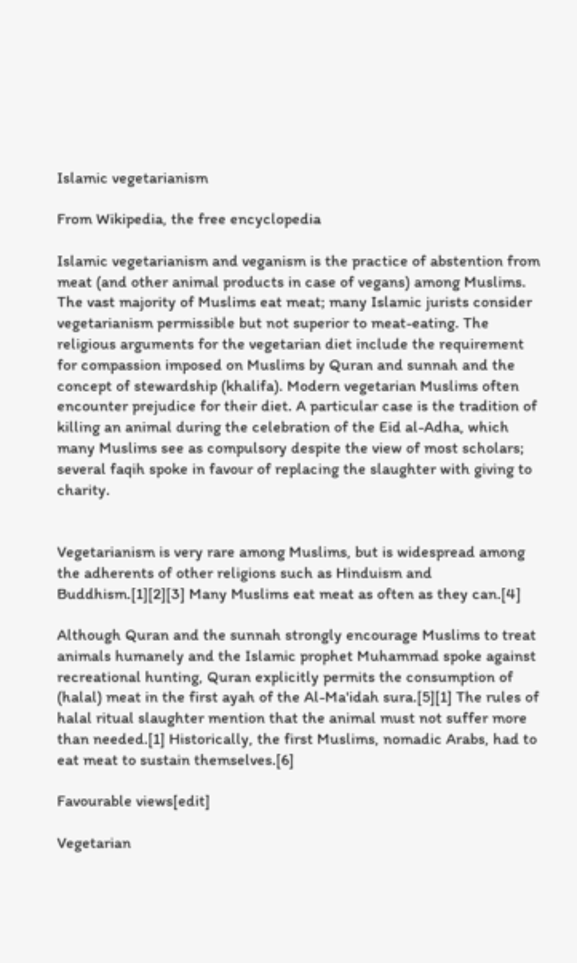Islamic vegetarianism

From Wikipedia, the free encyclopedia

Islamic vegetarianism and veganism is the practice of abstention from meat (and other animal products in case of vegans) among Muslims. The vast majority of Muslims eat meat; many Islamic jurists consider vegetarianism permissible but not superior to meat-eating. The religious arguments for the vegetarian diet include the requirement for compassion imposed on Muslims by Quran and sunnah and the concept of stewardship (khalifa). Modern vegetarian Muslims often encounter prejudice for their diet. A particular case is the tradition of killing an animal during the celebration of the Eid al-Adha, which many Muslims see as compulsory despite the view of most scholars; several faqih spoke in favour of replacing the slaughter with giving to charity.


Vegetarianism is very rare among Muslims, but is widespread among the adherents of other religions such as Hinduism and Buddhism.[1][2][3] Many Muslims eat meat as often as they can.[4]

Although Quran and the sunnah strongly encourage Muslims to treat animals humanely and the Islamic prophet Muhammad spoke against recreational hunting, Quran explicitly permits the consumption of (halal) meat in the first ayah of the Al-Ma'idah sura.[5][1] The rules of halal ritual slaughter mention that the animal must not suffer more than needed.[1] Historically, the first Muslims, nomadic Arabs, had to eat meat to sustain themselves.[6]

Favourable views[edit]

Vegetarian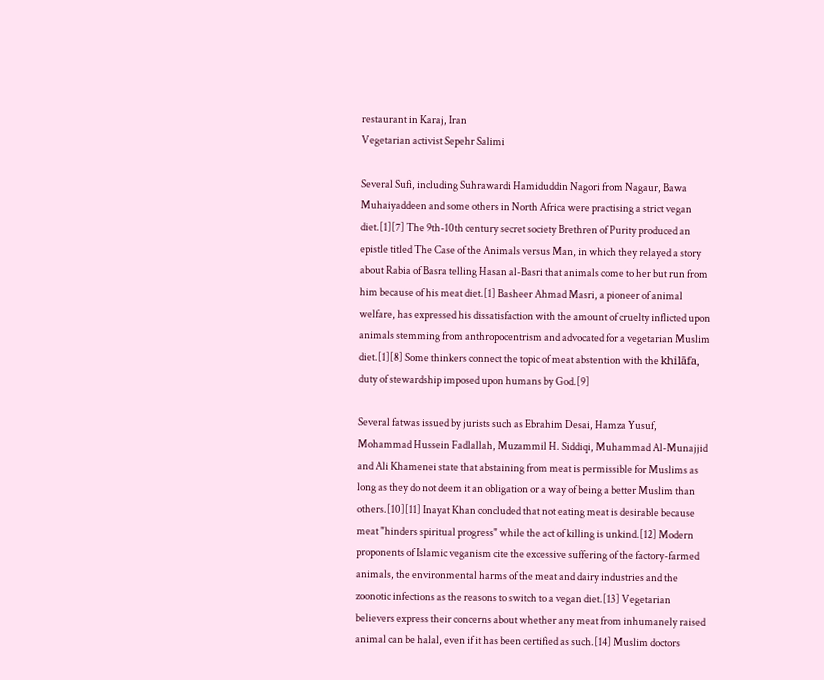restaurant in Karaj, Iran
Vegetarian activist Sepehr Salimi

Several Sufi, including Suhrawardi Hamiduddin Nagori from Nagaur, Bawa Muhaiyaddeen and some others in North Africa were practising a strict vegan diet.[1][7] The 9th-10th century secret society Brethren of Purity produced an epistle titled The Case of the Animals versus Man, in which they relayed a story about Rabia of Basra telling Hasan al-Basri that animals come to her but run from him because of his meat diet.[1] Basheer Ahmad Masri, a pioneer of animal welfare, has expressed his dissatisfaction with the amount of cruelty inflicted upon animals stemming from anthropocentrism and advocated for a vegetarian Muslim diet.[1][8] Some thinkers connect the topic of meat abstention with the khilāfa, duty of stewardship imposed upon humans by God.[9]

Several fatwas issued by jurists such as Ebrahim Desai, Hamza Yusuf, Mohammad Hussein Fadlallah, Muzammil H. Siddiqi, Muhammad Al-Munajjid and Ali Khamenei state that abstaining from meat is permissible for Muslims as long as they do not deem it an obligation or a way of being a better Muslim than others.[10][11] Inayat Khan concluded that not eating meat is desirable because meat "hinders spiritual progress" while the act of killing is unkind.[12] Modern proponents of Islamic veganism cite the excessive suffering of the factory-farmed animals, the environmental harms of the meat and dairy industries and the zoonotic infections as the reasons to switch to a vegan diet.[13] Vegetarian believers express their concerns about whether any meat from inhumanely raised animal can be halal, even if it has been certified as such.[14] Muslim doctors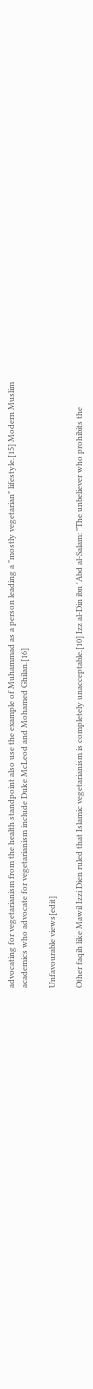advocating for vegetarianism from the health standpoint also use the example of Muhammad as a person leading a "mostly vegetarian" lifestyle.[15] Modern Muslim academics who advocate for vegetarianism include Duke McLeod and Mohamed Ghilan.[16]

Unfavourable views[edit]

Other faqih like Mawil Izzi Dien ruled that Islamic vegetarianism is completely unacceptable.[10] Izz al-Din ibn 'Abd al-Salam: "The unbeliever who prohibits the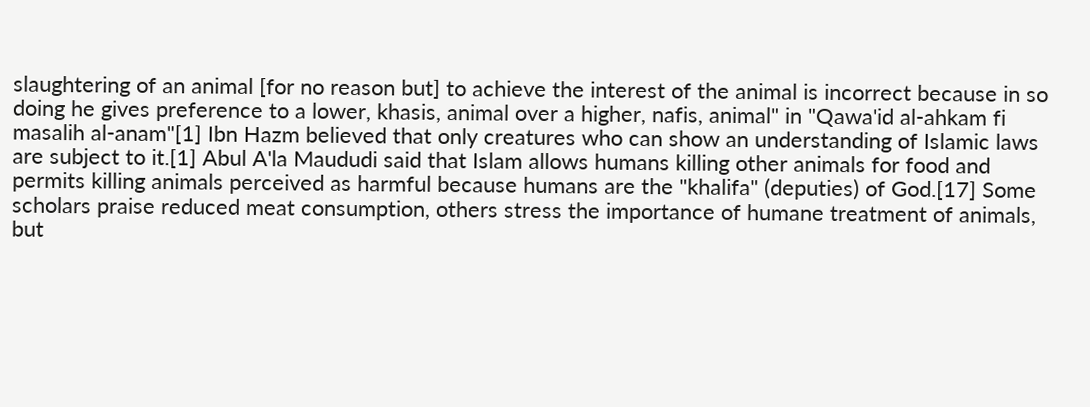slaughtering of an animal [for no reason but] to achieve the interest of the animal is incorrect because in so doing he gives preference to a lower, khasis, animal over a higher, nafis, animal" in "Qawa'id al-ahkam fi masalih al-anam"[1] Ibn Hazm believed that only creatures who can show an understanding of Islamic laws are subject to it.[1] Abul A'la Maududi said that Islam allows humans killing other animals for food and permits killing animals perceived as harmful because humans are the "khalifa" (deputies) of God.[17] Some scholars praise reduced meat consumption, others stress the importance of humane treatment of animals, but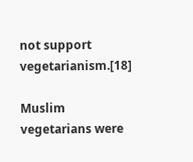not support vegetarianism.[18]

Muslim vegetarians were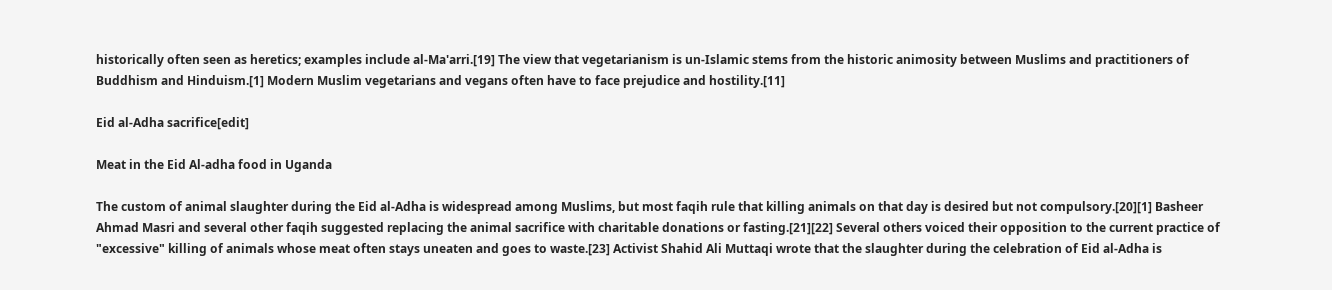historically often seen as heretics; examples include al-Ma'arri.[19] The view that vegetarianism is un-Islamic stems from the historic animosity between Muslims and practitioners of Buddhism and Hinduism.[1] Modern Muslim vegetarians and vegans often have to face prejudice and hostility.[11]

Eid al-Adha sacrifice[edit]

Meat in the Eid Al-adha food in Uganda

The custom of animal slaughter during the Eid al-Adha is widespread among Muslims, but most faqih rule that killing animals on that day is desired but not compulsory.[20][1] Basheer Ahmad Masri and several other faqih suggested replacing the animal sacrifice with charitable donations or fasting.[21][22] Several others voiced their opposition to the current practice of "excessive" killing of animals whose meat often stays uneaten and goes to waste.[23] Activist Shahid Ali Muttaqi wrote that the slaughter during the celebration of Eid al-Adha is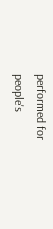performed for people's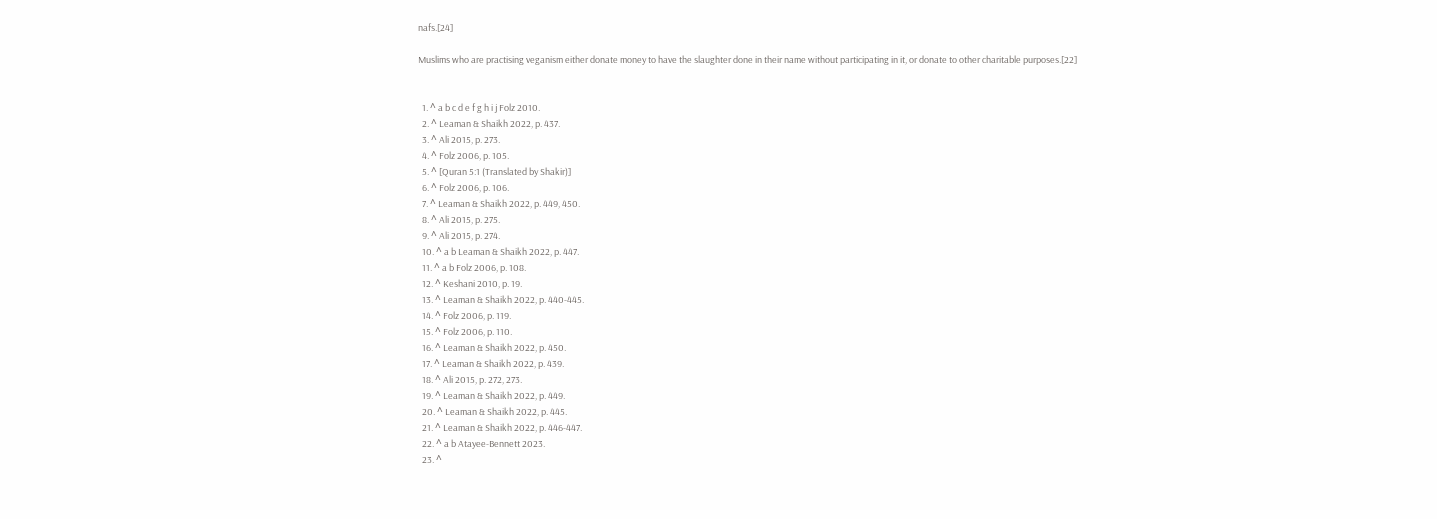nafs.[24]

Muslims who are practising veganism either donate money to have the slaughter done in their name without participating in it, or donate to other charitable purposes.[22]


  1. ^ a b c d e f g h i j Folz 2010.
  2. ^ Leaman & Shaikh 2022, p. 437.
  3. ^ Ali 2015, p. 273.
  4. ^ Folz 2006, p. 105.
  5. ^ [Quran 5:1 (Translated by Shakir)]
  6. ^ Folz 2006, p. 106.
  7. ^ Leaman & Shaikh 2022, p. 449, 450.
  8. ^ Ali 2015, p. 275.
  9. ^ Ali 2015, p. 274.
  10. ^ a b Leaman & Shaikh 2022, p. 447.
  11. ^ a b Folz 2006, p. 108.
  12. ^ Keshani 2010, p. 19.
  13. ^ Leaman & Shaikh 2022, p. 440-445.
  14. ^ Folz 2006, p. 119.
  15. ^ Folz 2006, p. 110.
  16. ^ Leaman & Shaikh 2022, p. 450.
  17. ^ Leaman & Shaikh 2022, p. 439.
  18. ^ Ali 2015, p. 272, 273.
  19. ^ Leaman & Shaikh 2022, p. 449.
  20. ^ Leaman & Shaikh 2022, p. 445.
  21. ^ Leaman & Shaikh 2022, p. 446-447.
  22. ^ a b Atayee-Bennett 2023.
  23. ^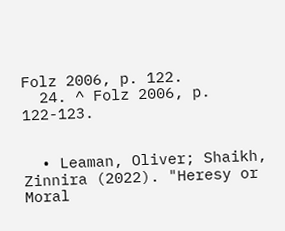Folz 2006, p. 122.
  24. ^ Folz 2006, p. 122-123.


  • Leaman, Oliver; Shaikh, Zinnira (2022). "Heresy or Moral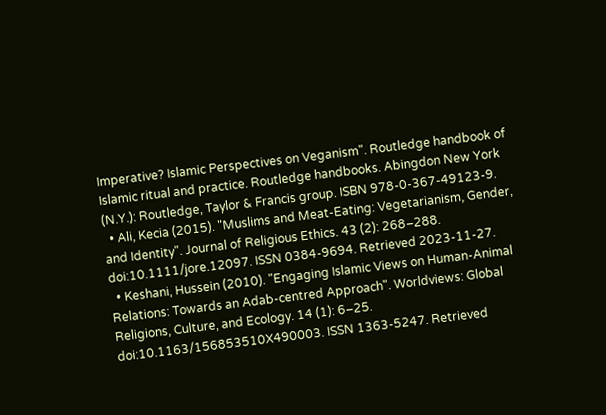Imperative? Islamic Perspectives on Veganism". Routledge handbook of Islamic ritual and practice. Routledge handbooks. Abingdon New York (N.Y.): Routledge, Taylor & Francis group. ISBN 978-0-367-49123-9.
  • Ali, Kecia (2015). "Muslims and Meat-Eating: Vegetarianism, Gender, and Identity". Journal of Religious Ethics. 43 (2): 268–288. doi:10.1111/jore.12097. ISSN 0384-9694. Retrieved 2023-11-27.
  • Keshani, Hussein (2010). "Engaging Islamic Views on Human-Animal Relations: Towards an Adab-centred Approach". Worldviews: Global Religions, Culture, and Ecology. 14 (1): 6–25. doi:10.1163/156853510X490003. ISSN 1363-5247. Retrieved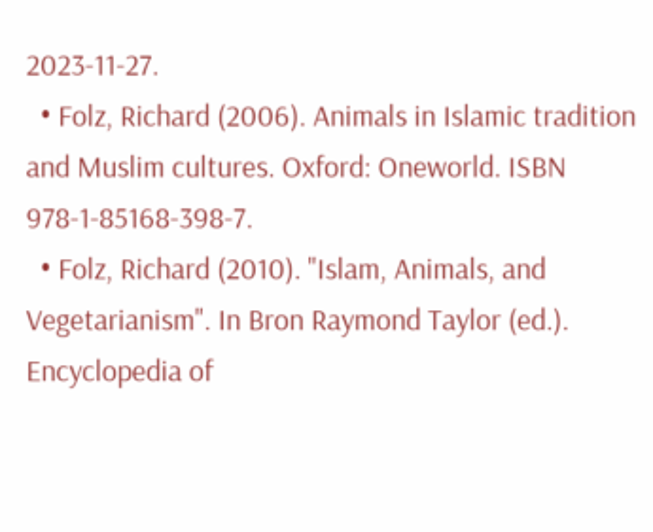2023-11-27.
  • Folz, Richard (2006). Animals in Islamic tradition and Muslim cultures. Oxford: Oneworld. ISBN 978-1-85168-398-7.
  • Folz, Richard (2010). "Islam, Animals, and Vegetarianism". In Bron Raymond Taylor (ed.). Encyclopedia of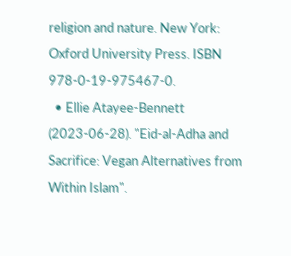religion and nature. New York: Oxford University Press. ISBN 978-0-19-975467-0.
  • Ellie Atayee-Bennett (2023-06-28). "Eid-al-Adha and Sacrifice: Vegan Alternatives from Within Islam".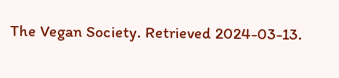The Vegan Society. Retrieved 2024-03-13.